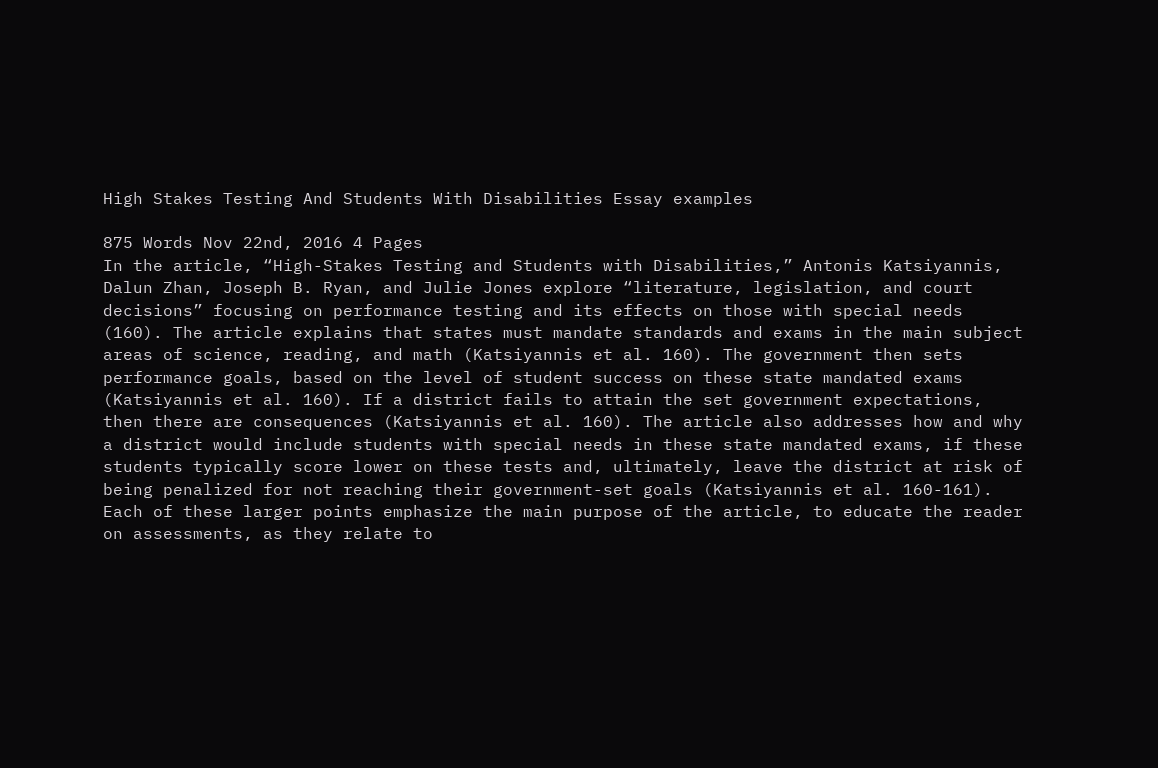High Stakes Testing And Students With Disabilities Essay examples

875 Words Nov 22nd, 2016 4 Pages
In the article, “High-Stakes Testing and Students with Disabilities,” Antonis Katsiyannis, Dalun Zhan, Joseph B. Ryan, and Julie Jones explore “literature, legislation, and court decisions” focusing on performance testing and its effects on those with special needs (160). The article explains that states must mandate standards and exams in the main subject areas of science, reading, and math (Katsiyannis et al. 160). The government then sets performance goals, based on the level of student success on these state mandated exams (Katsiyannis et al. 160). If a district fails to attain the set government expectations, then there are consequences (Katsiyannis et al. 160). The article also addresses how and why a district would include students with special needs in these state mandated exams, if these students typically score lower on these tests and, ultimately, leave the district at risk of being penalized for not reaching their government-set goals (Katsiyannis et al. 160-161). Each of these larger points emphasize the main purpose of the article, to educate the reader on assessments, as they relate to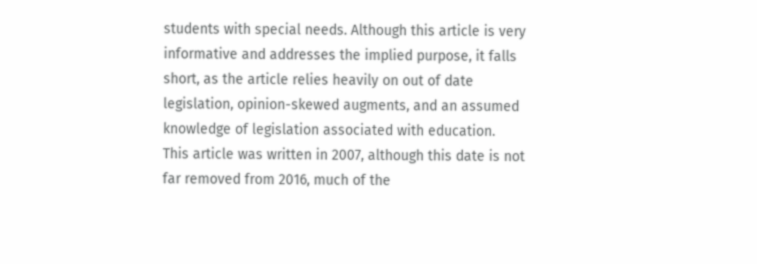students with special needs. Although this article is very informative and addresses the implied purpose, it falls short, as the article relies heavily on out of date legislation, opinion-skewed augments, and an assumed knowledge of legislation associated with education.
This article was written in 2007, although this date is not far removed from 2016, much of the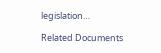legislation…

Related Documents